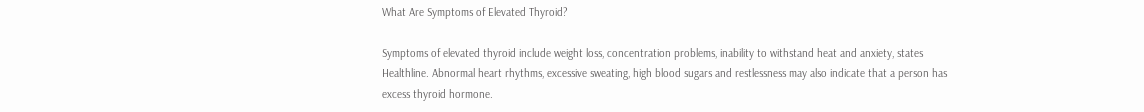What Are Symptoms of Elevated Thyroid?

Symptoms of elevated thyroid include weight loss, concentration problems, inability to withstand heat and anxiety, states Healthline. Abnormal heart rhythms, excessive sweating, high blood sugars and restlessness may also indicate that a person has excess thyroid hormone.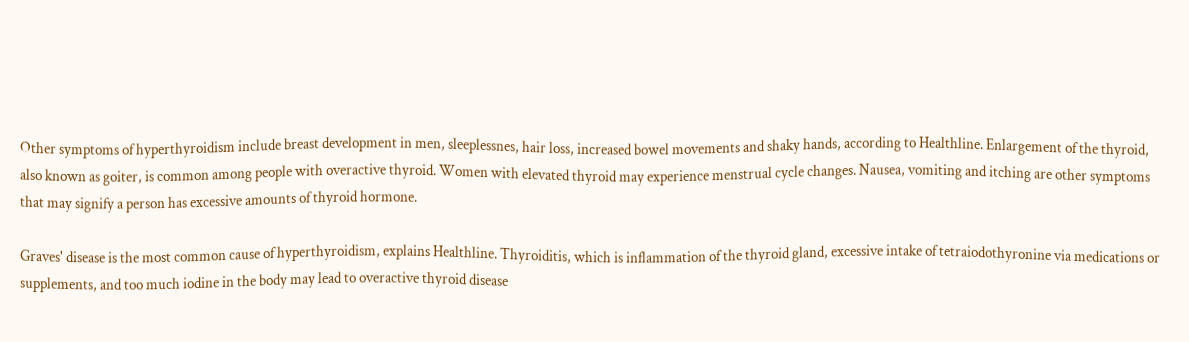Other symptoms of hyperthyroidism include breast development in men, sleeplessnes, hair loss, increased bowel movements and shaky hands, according to Healthline. Enlargement of the thyroid, also known as goiter, is common among people with overactive thyroid. Women with elevated thyroid may experience menstrual cycle changes. Nausea, vomiting and itching are other symptoms that may signify a person has excessive amounts of thyroid hormone.

Graves' disease is the most common cause of hyperthyroidism, explains Healthline. Thyroiditis, which is inflammation of the thyroid gland, excessive intake of tetraiodothyronine via medications or supplements, and too much iodine in the body may lead to overactive thyroid disease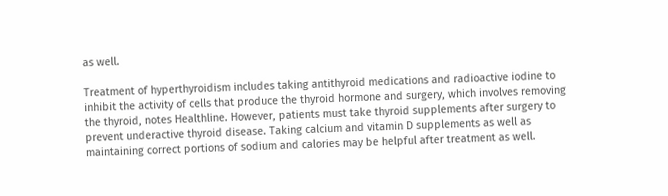as well.

Treatment of hyperthyroidism includes taking antithyroid medications and radioactive iodine to inhibit the activity of cells that produce the thyroid hormone and surgery, which involves removing the thyroid, notes Healthline. However, patients must take thyroid supplements after surgery to prevent underactive thyroid disease. Taking calcium and vitamin D supplements as well as maintaining correct portions of sodium and calories may be helpful after treatment as well.